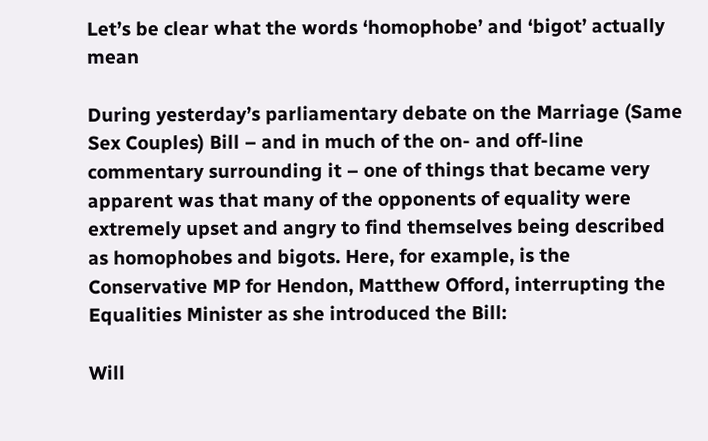Let’s be clear what the words ‘homophobe’ and ‘bigot’ actually mean

During yesterday’s parliamentary debate on the Marriage (Same Sex Couples) Bill – and in much of the on- and off-line commentary surrounding it – one of things that became very apparent was that many of the opponents of equality were extremely upset and angry to find themselves being described as homophobes and bigots. Here, for example, is the Conservative MP for Hendon, Matthew Offord, interrupting the Equalities Minister as she introduced the Bill:

Will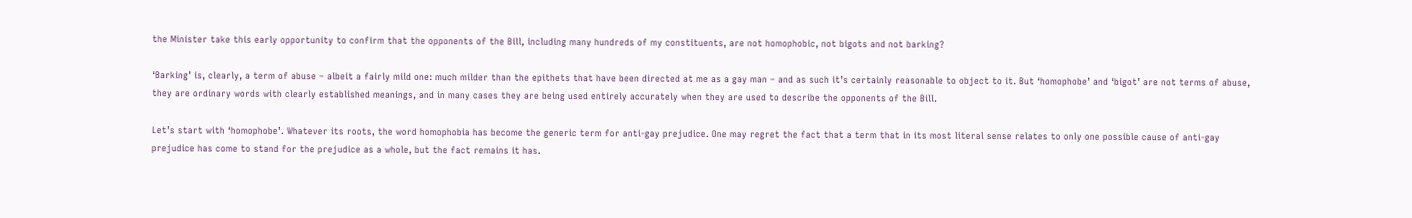the Minister take this early opportunity to confirm that the opponents of the Bill, including many hundreds of my constituents, are not homophobic, not bigots and not barking?

‘Barking’ is, clearly, a term of abuse – albeit a fairly mild one: much milder than the epithets that have been directed at me as a gay man – and as such it’s certainly reasonable to object to it. But ‘homophobe’ and ‘bigot’ are not terms of abuse, they are ordinary words with clearly established meanings, and in many cases they are being used entirely accurately when they are used to describe the opponents of the Bill.

Let’s start with ‘homophobe’. Whatever its roots, the word homophobia has become the generic term for anti-gay prejudice. One may regret the fact that a term that in its most literal sense relates to only one possible cause of anti-gay prejudice has come to stand for the prejudice as a whole, but the fact remains it has.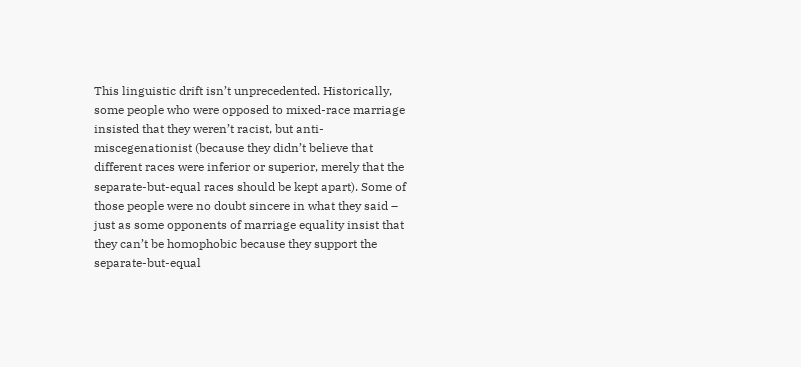This linguistic drift isn’t unprecedented. Historically, some people who were opposed to mixed-race marriage insisted that they weren’t racist, but anti-miscegenationist (because they didn’t believe that different races were inferior or superior, merely that the separate-but-equal races should be kept apart). Some of those people were no doubt sincere in what they said – just as some opponents of marriage equality insist that they can’t be homophobic because they support the separate-but-equal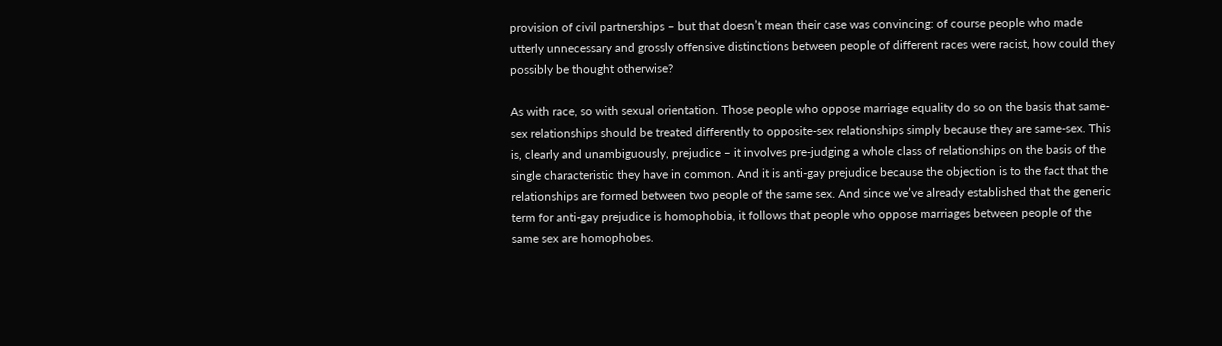provision of civil partnerships – but that doesn’t mean their case was convincing: of course people who made utterly unnecessary and grossly offensive distinctions between people of different races were racist, how could they possibly be thought otherwise?

As with race, so with sexual orientation. Those people who oppose marriage equality do so on the basis that same-sex relationships should be treated differently to opposite-sex relationships simply because they are same-sex. This is, clearly and unambiguously, prejudice – it involves pre-judging a whole class of relationships on the basis of the single characteristic they have in common. And it is anti-gay prejudice because the objection is to the fact that the relationships are formed between two people of the same sex. And since we’ve already established that the generic term for anti-gay prejudice is homophobia, it follows that people who oppose marriages between people of the same sex are homophobes.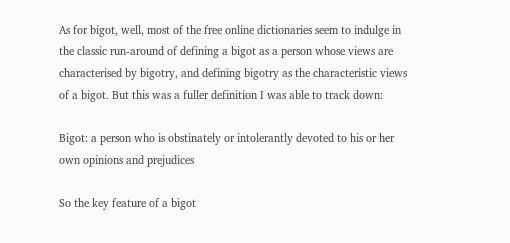As for bigot, well, most of the free online dictionaries seem to indulge in the classic run-around of defining a bigot as a person whose views are characterised by bigotry, and defining bigotry as the characteristic views of a bigot. But this was a fuller definition I was able to track down:

Bigot: a person who is obstinately or intolerantly devoted to his or her own opinions and prejudices

So the key feature of a bigot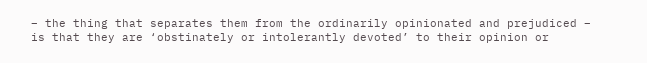– the thing that separates them from the ordinarily opinionated and prejudiced – is that they are ‘obstinately or intolerantly devoted’ to their opinion or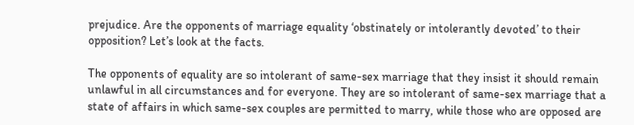prejudice. Are the opponents of marriage equality ‘obstinately or intolerantly devoted’ to their opposition? Let’s look at the facts.

The opponents of equality are so intolerant of same-sex marriage that they insist it should remain unlawful in all circumstances and for everyone. They are so intolerant of same-sex marriage that a state of affairs in which same-sex couples are permitted to marry, while those who are opposed are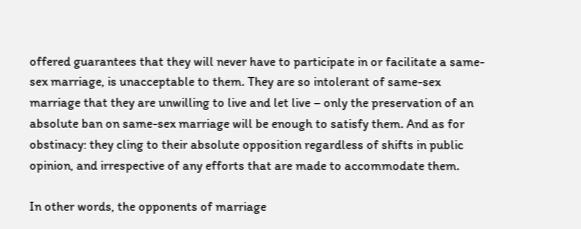offered guarantees that they will never have to participate in or facilitate a same-sex marriage, is unacceptable to them. They are so intolerant of same-sex marriage that they are unwilling to live and let live – only the preservation of an absolute ban on same-sex marriage will be enough to satisfy them. And as for obstinacy: they cling to their absolute opposition regardless of shifts in public opinion, and irrespective of any efforts that are made to accommodate them.

In other words, the opponents of marriage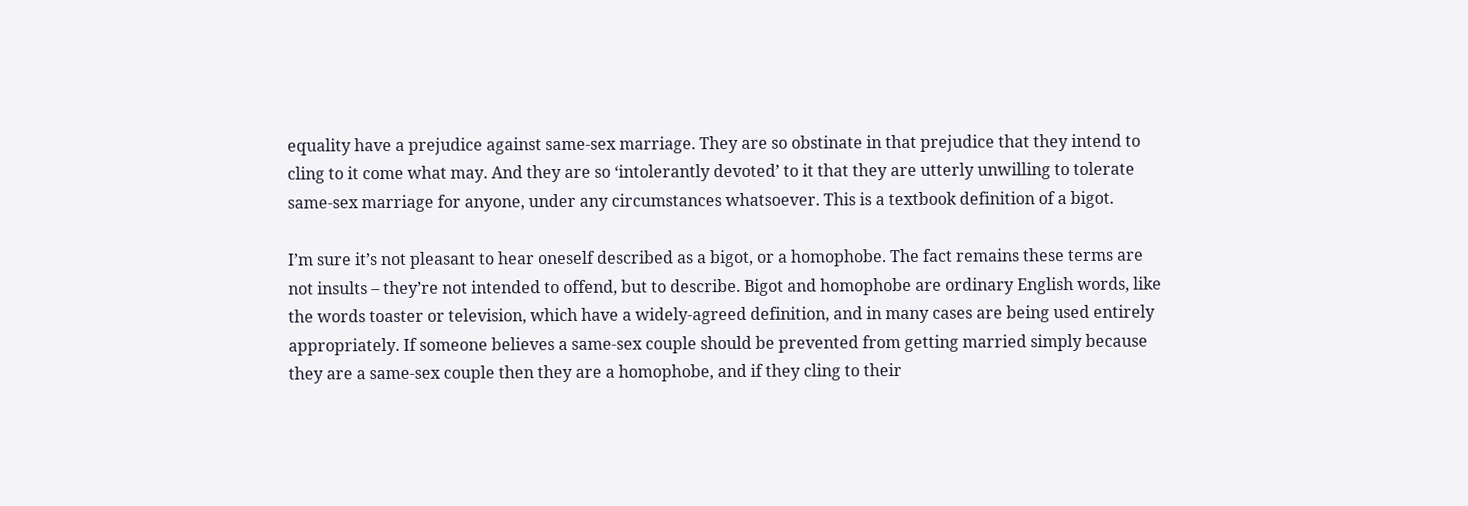equality have a prejudice against same-sex marriage. They are so obstinate in that prejudice that they intend to cling to it come what may. And they are so ‘intolerantly devoted’ to it that they are utterly unwilling to tolerate same-sex marriage for anyone, under any circumstances whatsoever. This is a textbook definition of a bigot.

I’m sure it’s not pleasant to hear oneself described as a bigot, or a homophobe. The fact remains these terms are not insults – they’re not intended to offend, but to describe. Bigot and homophobe are ordinary English words, like the words toaster or television, which have a widely-agreed definition, and in many cases are being used entirely appropriately. If someone believes a same-sex couple should be prevented from getting married simply because they are a same-sex couple then they are a homophobe, and if they cling to their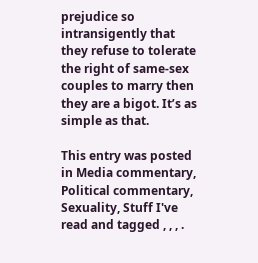prejudice so intransigently that they refuse to tolerate the right of same-sex couples to marry then they are a bigot. It’s as simple as that.

This entry was posted in Media commentary, Political commentary, Sexuality, Stuff I've read and tagged , , , .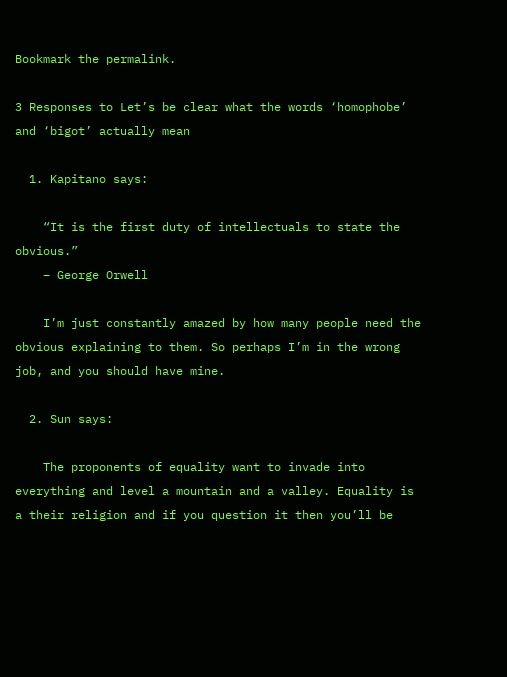Bookmark the permalink.

3 Responses to Let’s be clear what the words ‘homophobe’ and ‘bigot’ actually mean

  1. Kapitano says:

    “It is the first duty of intellectuals to state the obvious.”
    – George Orwell

    I’m just constantly amazed by how many people need the obvious explaining to them. So perhaps I’m in the wrong job, and you should have mine.

  2. Sun says:

    The proponents of equality want to invade into everything and level a mountain and a valley. Equality is a their religion and if you question it then you’ll be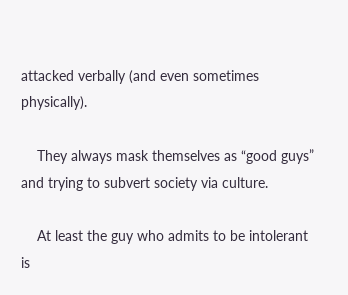attacked verbally (and even sometimes physically).

    They always mask themselves as “good guys” and trying to subvert society via culture.

    At least the guy who admits to be intolerant is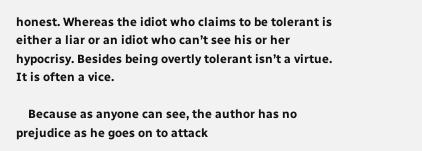honest. Whereas the idiot who claims to be tolerant is either a liar or an idiot who can’t see his or her hypocrisy. Besides being overtly tolerant isn’t a virtue. It is often a vice.

    Because as anyone can see, the author has no prejudice as he goes on to attack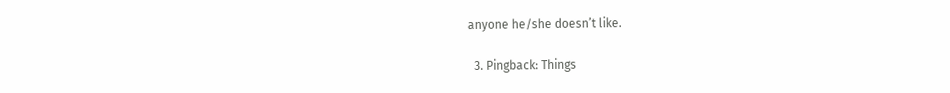anyone he/she doesn’t like.

  3. Pingback: Things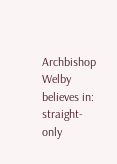Archbishop Welby believes in: straight-only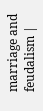marriage and feudalism |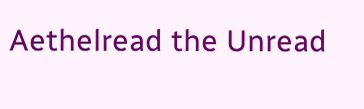Aethelread the Unread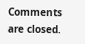Comments are closed.